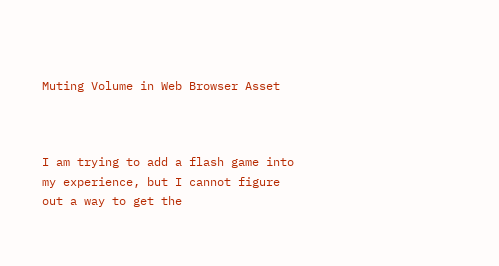Muting Volume in Web Browser Asset



I am trying to add a flash game into my experience, but I cannot figure out a way to get the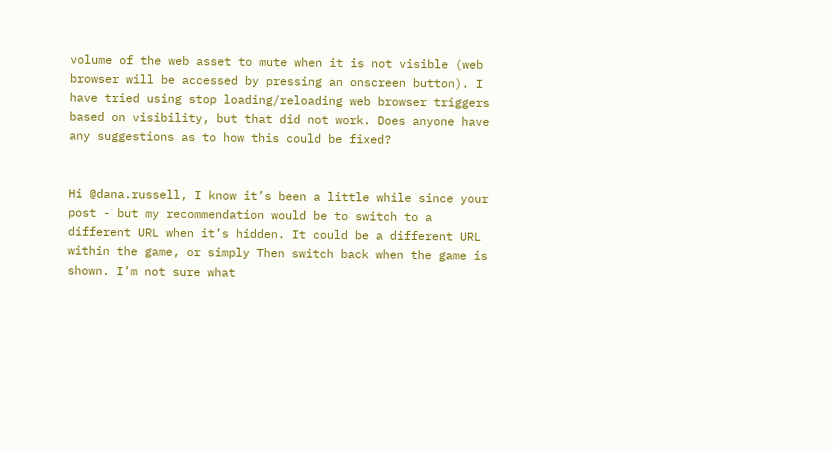volume of the web asset to mute when it is not visible (web browser will be accessed by pressing an onscreen button). I have tried using stop loading/reloading web browser triggers based on visibility, but that did not work. Does anyone have any suggestions as to how this could be fixed?


Hi @dana.russell, I know it’s been a little while since your post - but my recommendation would be to switch to a different URL when it’s hidden. It could be a different URL within the game, or simply Then switch back when the game is shown. I’m not sure what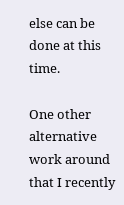else can be done at this time.

One other alternative work around that I recently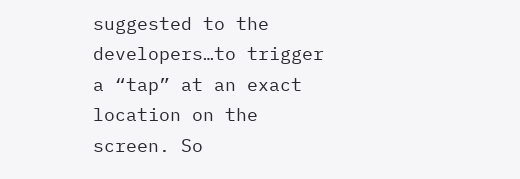suggested to the developers…to trigger a “tap” at an exact location on the screen. So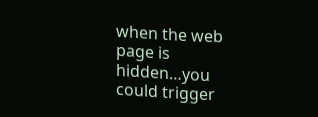when the web page is hidden…you could trigger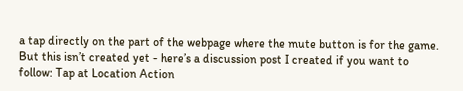a tap directly on the part of the webpage where the mute button is for the game. But this isn’t created yet - here’s a discussion post I created if you want to follow: Tap at Location Action